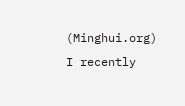(Minghui.org) I recently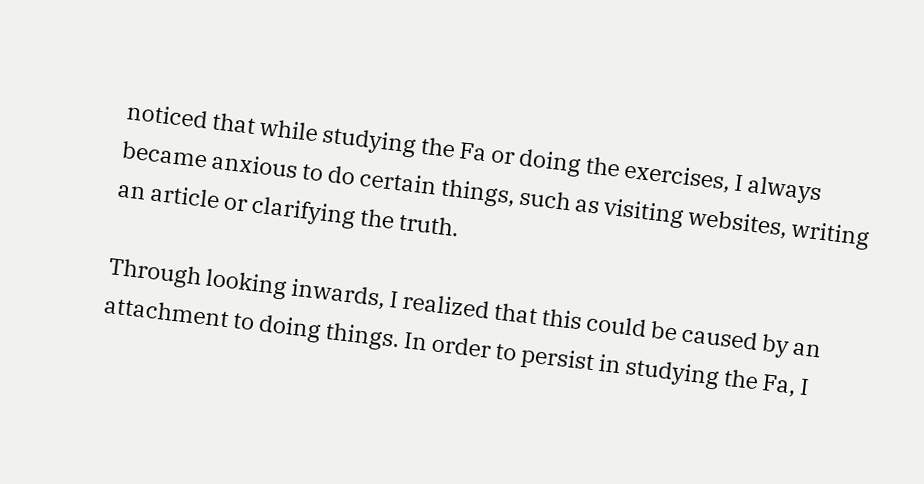noticed that while studying the Fa or doing the exercises, I always became anxious to do certain things, such as visiting websites, writing an article or clarifying the truth.

Through looking inwards, I realized that this could be caused by an attachment to doing things. In order to persist in studying the Fa, I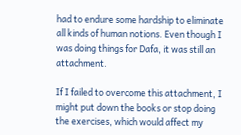had to endure some hardship to eliminate all kinds of human notions. Even though I was doing things for Dafa, it was still an attachment.

If I failed to overcome this attachment, I might put down the books or stop doing the exercises, which would affect my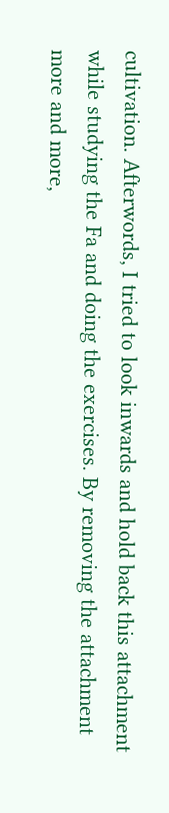cultivation. Afterwords, I tried to look inwards and hold back this attachment while studying the Fa and doing the exercises. By removing the attachment more and more,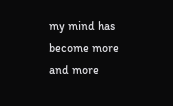my mind has become more and more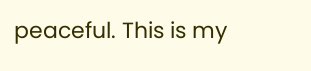peaceful. This is my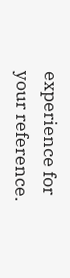experience for your reference.